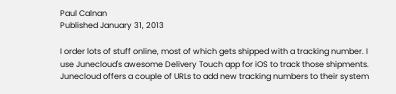Paul Calnan
Published January 31, 2013

I order lots of stuff online, most of which gets shipped with a tracking number. I use Junecloud's awesome Delivery Touch app for iOS to track those shipments. Junecloud offers a couple of URLs to add new tracking numbers to their system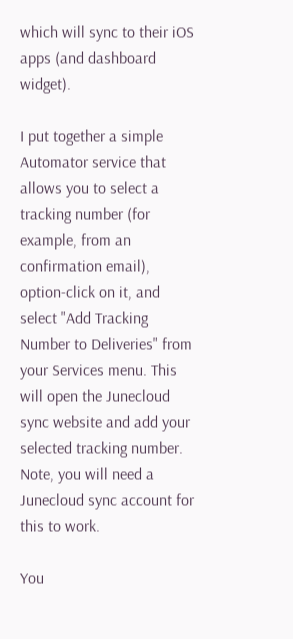which will sync to their iOS apps (and dashboard widget).

I put together a simple Automator service that allows you to select a tracking number (for example, from an confirmation email), option-click on it, and select "Add Tracking Number to Deliveries" from your Services menu. This will open the Junecloud sync website and add your selected tracking number. Note, you will need a Junecloud sync account for this to work.

You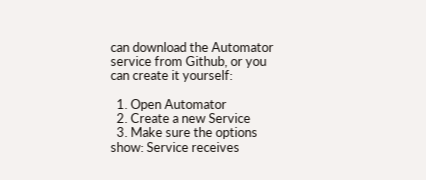can download the Automator service from Github, or you can create it yourself:

  1. Open Automator
  2. Create a new Service
  3. Make sure the options show: Service receives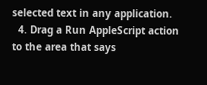selected text in any application.
  4. Drag a Run AppleScript action to the area that says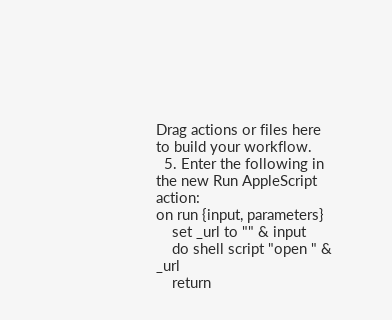Drag actions or files here to build your workflow.
  5. Enter the following in the new Run AppleScript action:
on run {input, parameters}
    set _url to "" & input
    do shell script "open " & _url
    return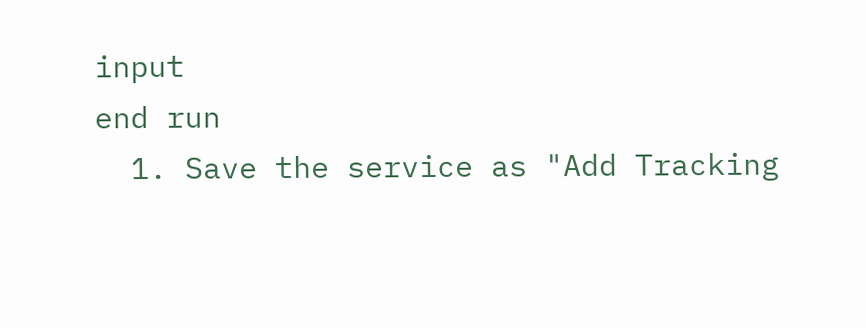input
end run
  1. Save the service as "Add Tracking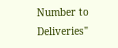Number to Deliveries"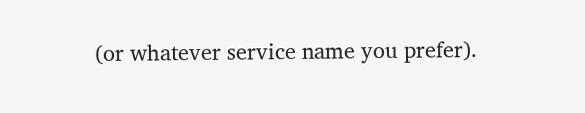(or whatever service name you prefer).